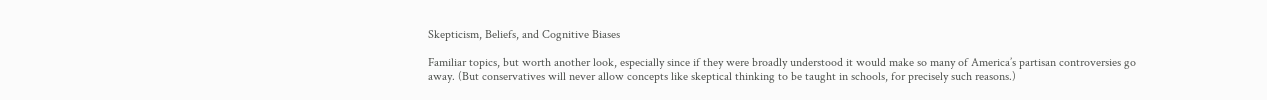Skepticism, Beliefs, and Cognitive Biases

Familiar topics, but worth another look, especially since if they were broadly understood it would make so many of America’s partisan controversies go away. (But conservatives will never allow concepts like skeptical thinking to be taught in schools, for precisely such reasons.)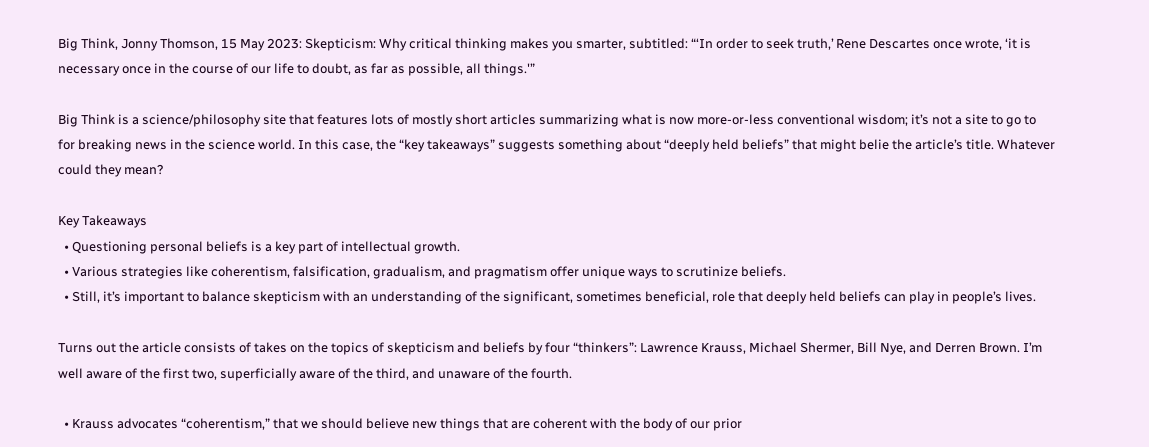Big Think, Jonny Thomson, 15 May 2023: Skepticism: Why critical thinking makes you smarter, subtitled: “‘In order to seek truth,’ Rene Descartes once wrote, ‘it is necessary once in the course of our life to doubt, as far as possible, all things.'”

Big Think is a science/philosophy site that features lots of mostly short articles summarizing what is now more-or-less conventional wisdom; it’s not a site to go to for breaking news in the science world. In this case, the “key takeaways” suggests something about “deeply held beliefs” that might belie the article’s title. Whatever could they mean?

Key Takeaways
  • Questioning personal beliefs is a key part of intellectual growth.
  • Various strategies like coherentism, falsification, gradualism, and pragmatism offer unique ways to scrutinize beliefs.
  • Still, it’s important to balance skepticism with an understanding of the significant, sometimes beneficial, role that deeply held beliefs can play in people’s lives.

Turns out the article consists of takes on the topics of skepticism and beliefs by four “thinkers”: Lawrence Krauss, Michael Shermer, Bill Nye, and Derren Brown. I’m well aware of the first two, superficially aware of the third, and unaware of the fourth.

  • Krauss advocates “coherentism,” that we should believe new things that are coherent with the body of our prior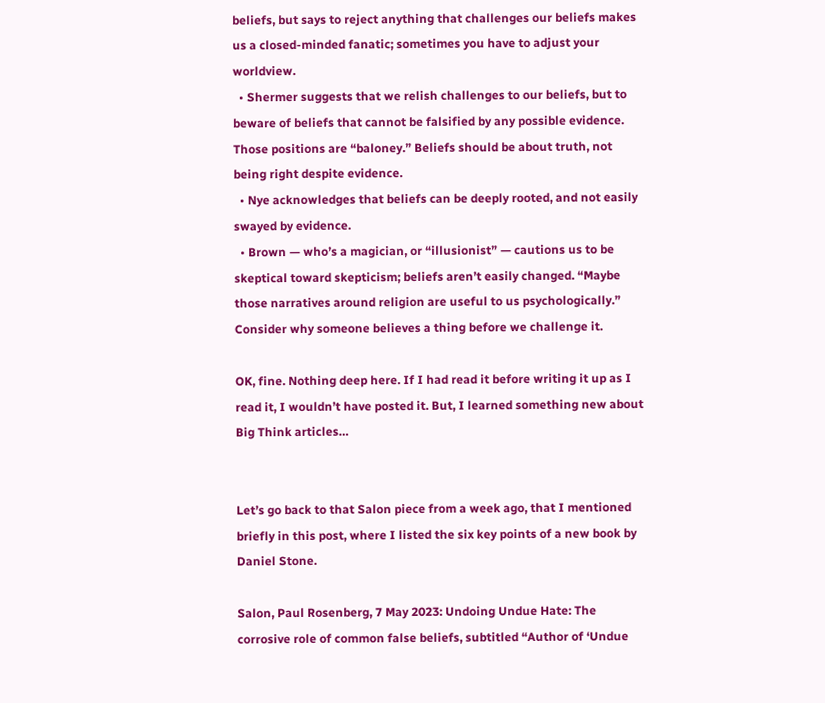beliefs, but says to reject anything that challenges our beliefs makes us a closed-minded fanatic; sometimes you have to adjust your worldview.
  • Shermer suggests that we relish challenges to our beliefs, but to beware of beliefs that cannot be falsified by any possible evidence. Those positions are “baloney.” Beliefs should be about truth, not being right despite evidence.
  • Nye acknowledges that beliefs can be deeply rooted, and not easily swayed by evidence.
  • Brown — who’s a magician, or “illusionist” — cautions us to be skeptical toward skepticism; beliefs aren’t easily changed. “Maybe those narratives around religion are useful to us psychologically.” Consider why someone believes a thing before we challenge it.

OK, fine. Nothing deep here. If I had read it before writing it up as I read it, I wouldn’t have posted it. But, I learned something new about Big Think articles…


Let’s go back to that Salon piece from a week ago, that I mentioned briefly in this post, where I listed the six key points of a new book by Daniel Stone.

Salon, Paul Rosenberg, 7 May 2023: Undoing Undue Hate: The corrosive role of common false beliefs, subtitled “Author of ‘Undue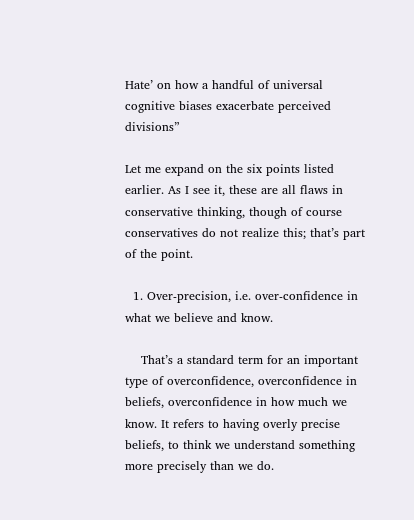Hate’ on how a handful of universal cognitive biases exacerbate perceived divisions”

Let me expand on the six points listed earlier. As I see it, these are all flaws in conservative thinking, though of course conservatives do not realize this; that’s part of the point.

  1. Over-precision, i.e. over-confidence in what we believe and know.

    That’s a standard term for an important type of overconfidence, overconfidence in beliefs, overconfidence in how much we know. It refers to having overly precise beliefs, to think we understand something more precisely than we do.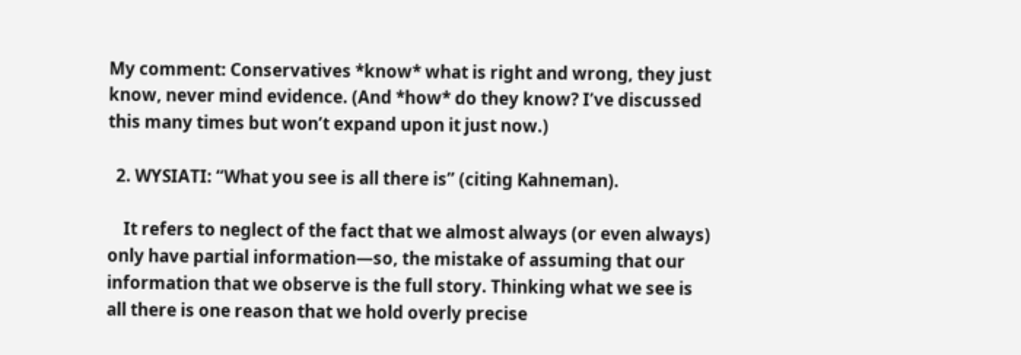My comment: Conservatives *know* what is right and wrong, they just know, never mind evidence. (And *how* do they know? I’ve discussed this many times but won’t expand upon it just now.)

  2. WYSIATI: “What you see is all there is” (citing Kahneman).

    It refers to neglect of the fact that we almost always (or even always) only have partial information—so, the mistake of assuming that our information that we observe is the full story. Thinking what we see is all there is one reason that we hold overly precise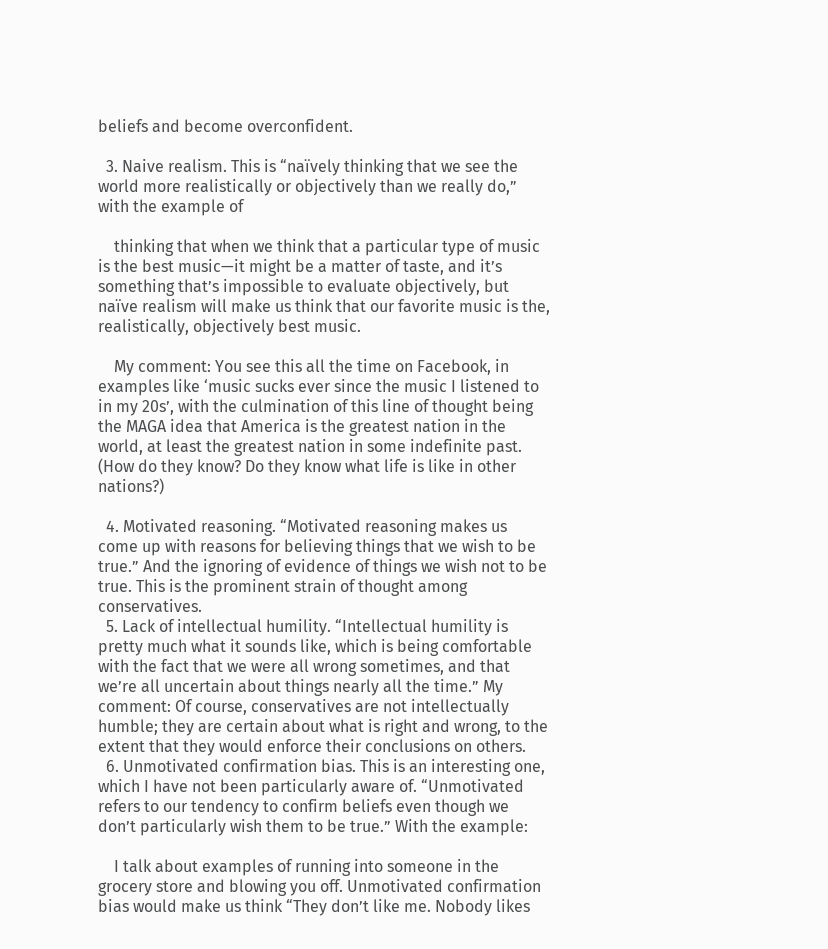beliefs and become overconfident.

  3. Naive realism. This is “naïvely thinking that we see the world more realistically or objectively than we really do,” with the example of

    thinking that when we think that a particular type of music is the best music—it might be a matter of taste, and it’s something that’s impossible to evaluate objectively, but naïve realism will make us think that our favorite music is the, realistically, objectively best music.

    My comment: You see this all the time on Facebook, in examples like ‘music sucks ever since the music I listened to in my 20s’, with the culmination of this line of thought being the MAGA idea that America is the greatest nation in the world, at least the greatest nation in some indefinite past. (How do they know? Do they know what life is like in other nations?)

  4. Motivated reasoning. “Motivated reasoning makes us come up with reasons for believing things that we wish to be true.” And the ignoring of evidence of things we wish not to be true. This is the prominent strain of thought among conservatives.
  5. Lack of intellectual humility. “Intellectual humility is pretty much what it sounds like, which is being comfortable with the fact that we were all wrong sometimes, and that we’re all uncertain about things nearly all the time.” My comment: Of course, conservatives are not intellectually humble; they are certain about what is right and wrong, to the extent that they would enforce their conclusions on others.
  6. Unmotivated confirmation bias. This is an interesting one, which I have not been particularly aware of. “Unmotivated refers to our tendency to confirm beliefs even though we don’t particularly wish them to be true.” With the example:

    I talk about examples of running into someone in the grocery store and blowing you off. Unmotivated confirmation bias would make us think “They don’t like me. Nobody likes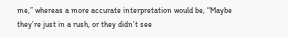me,” whereas a more accurate interpretation would be, “Maybe they’re just in a rush, or they didn’t see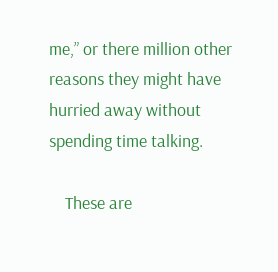me,” or there million other reasons they might have hurried away without spending time talking.

    These are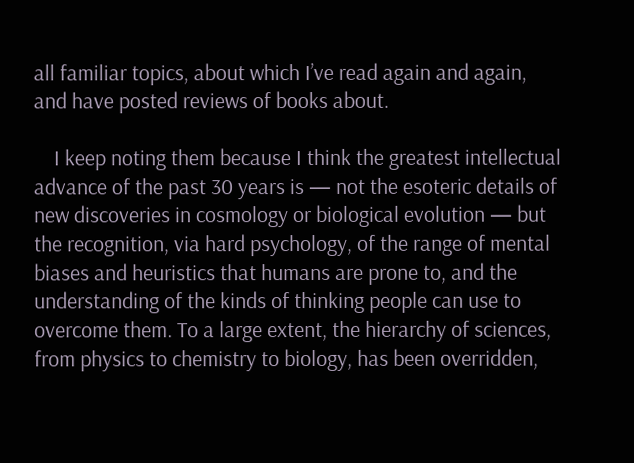all familiar topics, about which I’ve read again and again, and have posted reviews of books about.

    I keep noting them because I think the greatest intellectual advance of the past 30 years is — not the esoteric details of new discoveries in cosmology or biological evolution — but the recognition, via hard psychology, of the range of mental biases and heuristics that humans are prone to, and the understanding of the kinds of thinking people can use to overcome them. To a large extent, the hierarchy of sciences, from physics to chemistry to biology, has been overridden,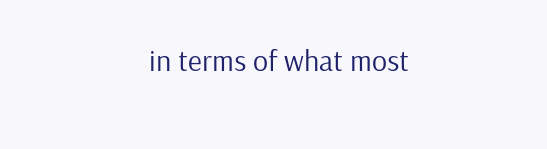in terms of what most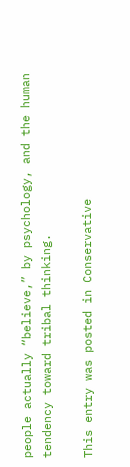people actually “believe,” by psychology, and the human tendency toward tribal thinking.

This entry was posted in Conservative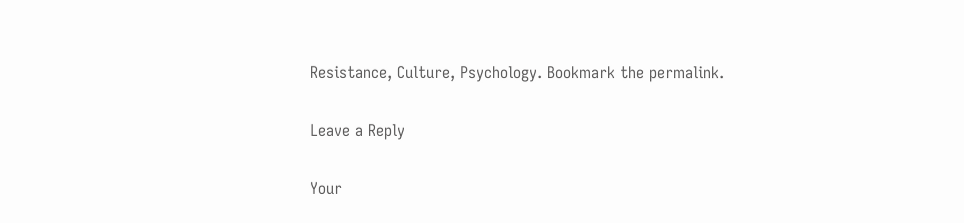Resistance, Culture, Psychology. Bookmark the permalink.

Leave a Reply

Your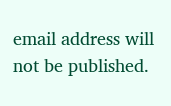email address will not be published.